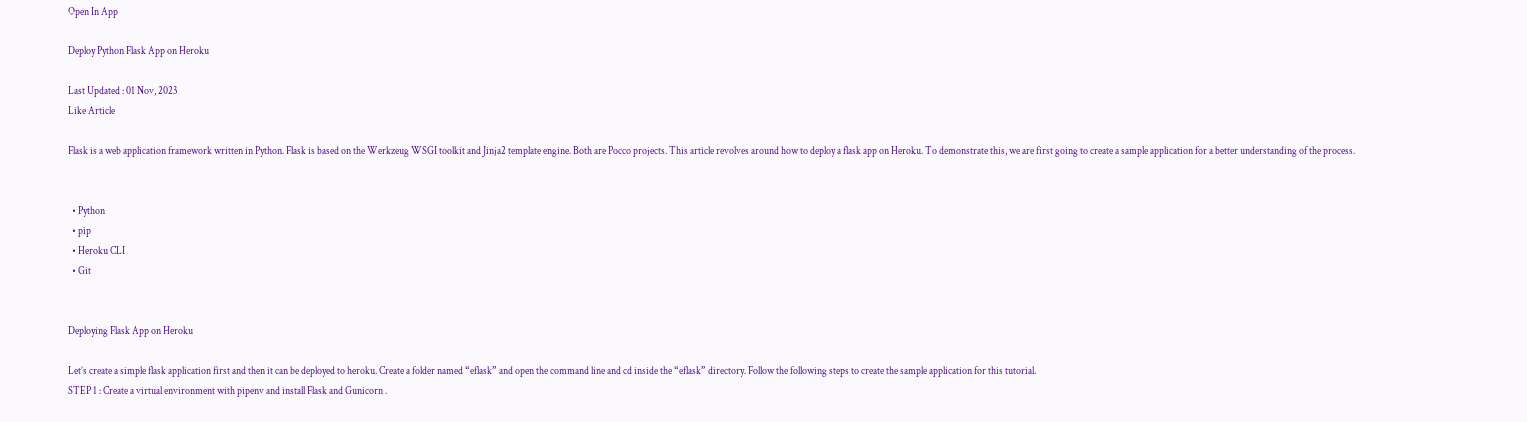Open In App

Deploy Python Flask App on Heroku

Last Updated : 01 Nov, 2023
Like Article

Flask is a web application framework written in Python. Flask is based on the Werkzeug WSGI toolkit and Jinja2 template engine. Both are Pocco projects. This article revolves around how to deploy a flask app on Heroku. To demonstrate this, we are first going to create a sample application for a better understanding of the process.


  • Python
  • pip
  • Heroku CLI
  • Git


Deploying Flask App on Heroku

Let’s create a simple flask application first and then it can be deployed to heroku. Create a folder named “eflask” and open the command line and cd inside the “eflask” directory. Follow the following steps to create the sample application for this tutorial.
STEP 1 : Create a virtual environment with pipenv and install Flask and Gunicorn .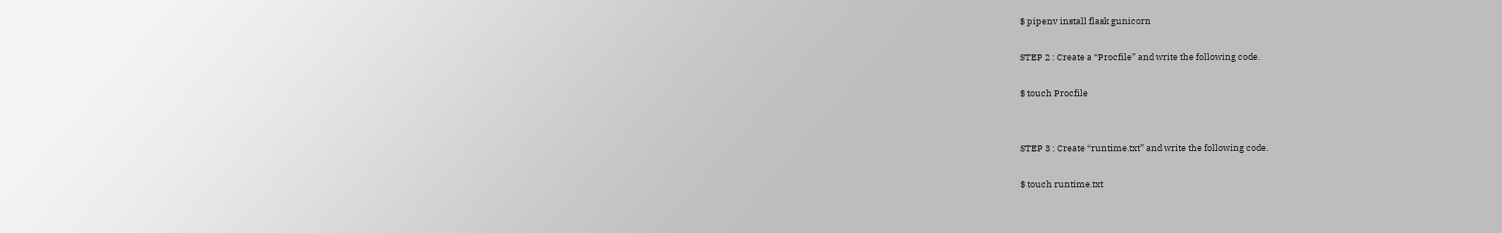$ pipenv install flask gunicorn

STEP 2 : Create a “Procfile” and write the following code.

$ touch Procfile


STEP 3 : Create “runtime.txt” and write the following code.

$ touch runtime.txt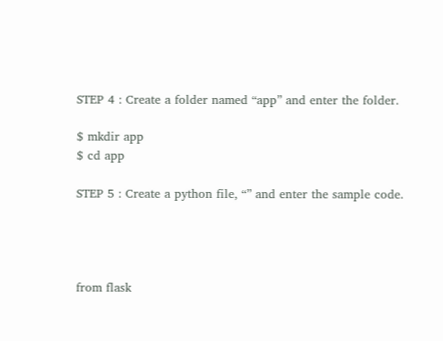STEP 4 : Create a folder named “app” and enter the folder.

$ mkdir app
$ cd app

STEP 5 : Create a python file, “” and enter the sample code.




from flask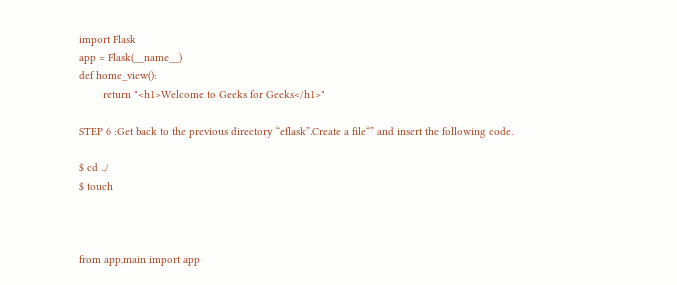import Flask
app = Flask(__name__)
def home_view():
        return "<h1>Welcome to Geeks for Geeks</h1>"

STEP 6 :Get back to the previous directory “eflask”.Create a file“” and insert the following code.

$ cd ../
$ touch



from app.main import app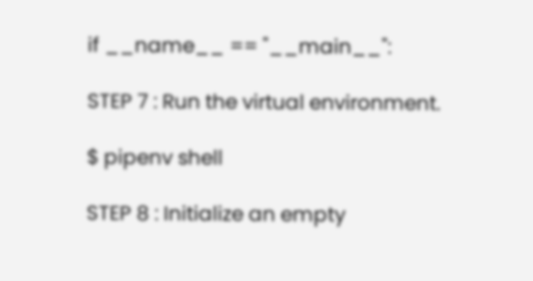if __name__ == "__main__":

STEP 7 : Run the virtual environment.

$ pipenv shell

STEP 8 : Initialize an empty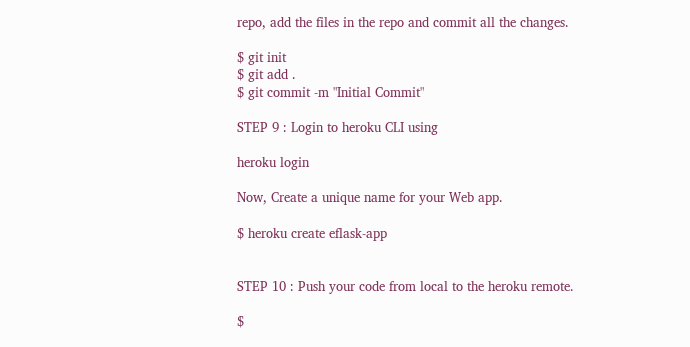repo, add the files in the repo and commit all the changes.

$ git init
$ git add .
$ git commit -m "Initial Commit"

STEP 9 : Login to heroku CLI using

heroku login

Now, Create a unique name for your Web app.

$ heroku create eflask-app


STEP 10 : Push your code from local to the heroku remote.

$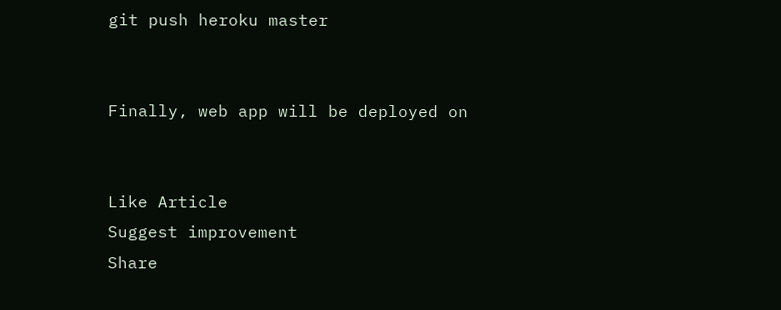git push heroku master


Finally, web app will be deployed on


Like Article
Suggest improvement
Share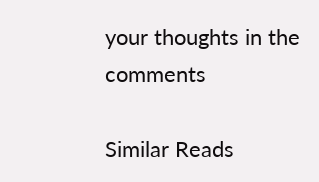your thoughts in the comments

Similar Reads